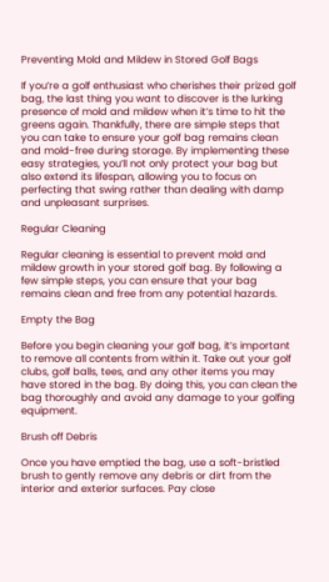Preventing Mold and Mildew in Stored Golf Bags

If you’re a golf enthusiast who cherishes their prized golf bag, the last thing you want to discover is the lurking presence of mold and mildew when it’s time to hit the greens again. Thankfully, there are simple steps that you can take to ensure your golf bag remains clean and mold-free during storage. By implementing these easy strategies, you’ll not only protect your bag but also extend its lifespan, allowing you to focus on perfecting that swing rather than dealing with damp and unpleasant surprises.

Regular Cleaning

Regular cleaning is essential to prevent mold and mildew growth in your stored golf bag. By following a few simple steps, you can ensure that your bag remains clean and free from any potential hazards.

Empty the Bag

Before you begin cleaning your golf bag, it’s important to remove all contents from within it. Take out your golf clubs, golf balls, tees, and any other items you may have stored in the bag. By doing this, you can clean the bag thoroughly and avoid any damage to your golfing equipment.

Brush off Debris

Once you have emptied the bag, use a soft-bristled brush to gently remove any debris or dirt from the interior and exterior surfaces. Pay close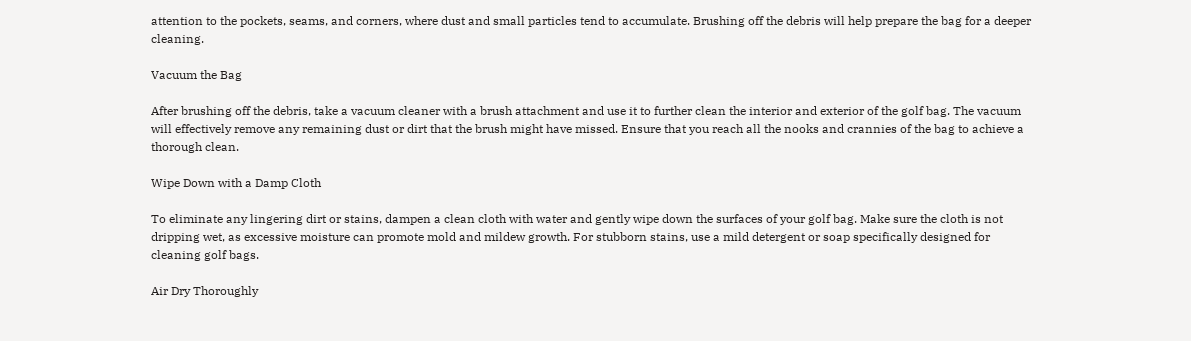attention to the pockets, seams, and corners, where dust and small particles tend to accumulate. Brushing off the debris will help prepare the bag for a deeper cleaning.

Vacuum the Bag

After brushing off the debris, take a vacuum cleaner with a brush attachment and use it to further clean the interior and exterior of the golf bag. The vacuum will effectively remove any remaining dust or dirt that the brush might have missed. Ensure that you reach all the nooks and crannies of the bag to achieve a thorough clean.

Wipe Down with a Damp Cloth

To eliminate any lingering dirt or stains, dampen a clean cloth with water and gently wipe down the surfaces of your golf bag. Make sure the cloth is not dripping wet, as excessive moisture can promote mold and mildew growth. For stubborn stains, use a mild detergent or soap specifically designed for cleaning golf bags.

Air Dry Thoroughly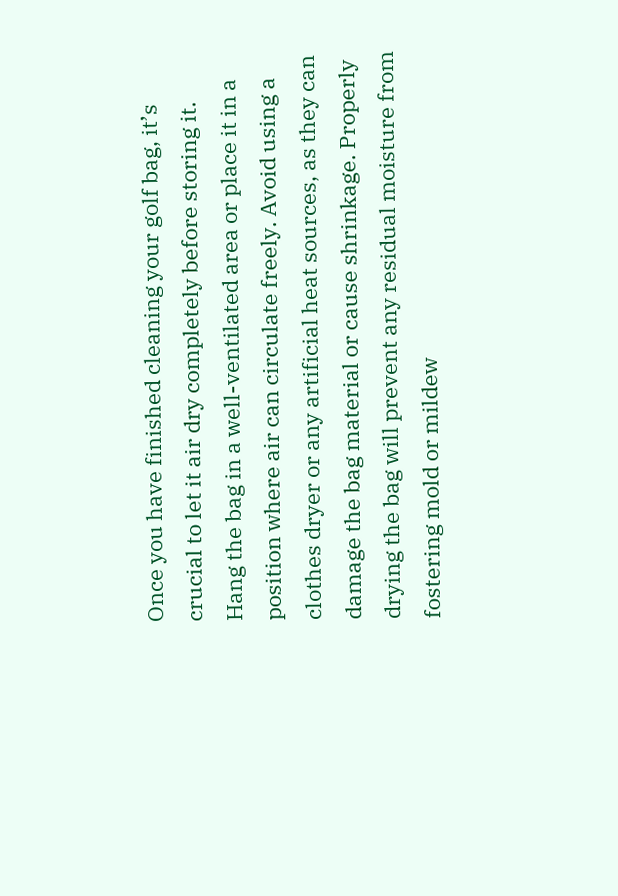Once you have finished cleaning your golf bag, it’s crucial to let it air dry completely before storing it. Hang the bag in a well-ventilated area or place it in a position where air can circulate freely. Avoid using a clothes dryer or any artificial heat sources, as they can damage the bag material or cause shrinkage. Properly drying the bag will prevent any residual moisture from fostering mold or mildew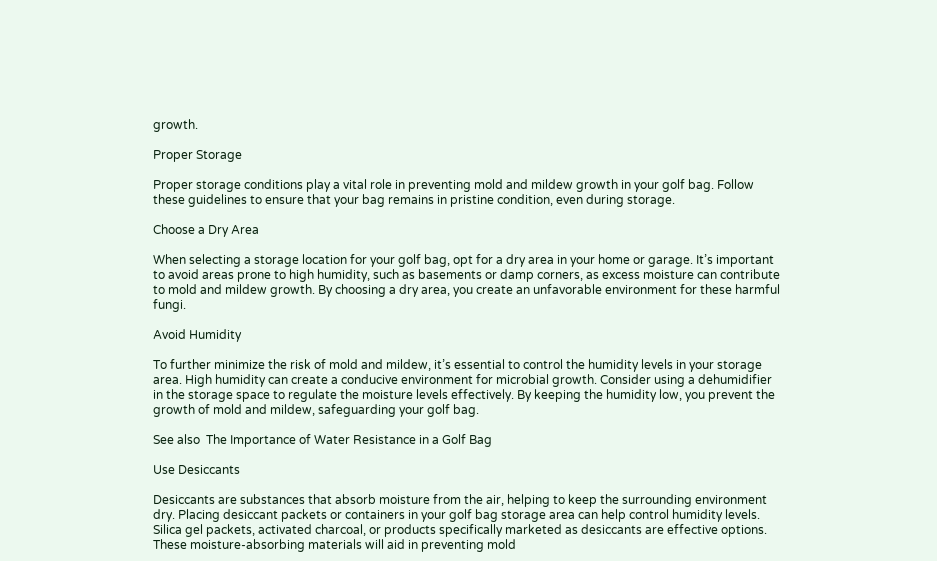growth.

Proper Storage

Proper storage conditions play a vital role in preventing mold and mildew growth in your golf bag. Follow these guidelines to ensure that your bag remains in pristine condition, even during storage.

Choose a Dry Area

When selecting a storage location for your golf bag, opt for a dry area in your home or garage. It’s important to avoid areas prone to high humidity, such as basements or damp corners, as excess moisture can contribute to mold and mildew growth. By choosing a dry area, you create an unfavorable environment for these harmful fungi.

Avoid Humidity

To further minimize the risk of mold and mildew, it’s essential to control the humidity levels in your storage area. High humidity can create a conducive environment for microbial growth. Consider using a dehumidifier in the storage space to regulate the moisture levels effectively. By keeping the humidity low, you prevent the growth of mold and mildew, safeguarding your golf bag.

See also  The Importance of Water Resistance in a Golf Bag

Use Desiccants

Desiccants are substances that absorb moisture from the air, helping to keep the surrounding environment dry. Placing desiccant packets or containers in your golf bag storage area can help control humidity levels. Silica gel packets, activated charcoal, or products specifically marketed as desiccants are effective options. These moisture-absorbing materials will aid in preventing mold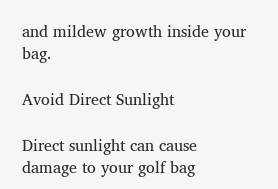and mildew growth inside your bag.

Avoid Direct Sunlight

Direct sunlight can cause damage to your golf bag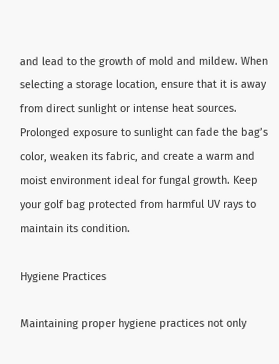and lead to the growth of mold and mildew. When selecting a storage location, ensure that it is away from direct sunlight or intense heat sources. Prolonged exposure to sunlight can fade the bag’s color, weaken its fabric, and create a warm and moist environment ideal for fungal growth. Keep your golf bag protected from harmful UV rays to maintain its condition.

Hygiene Practices

Maintaining proper hygiene practices not only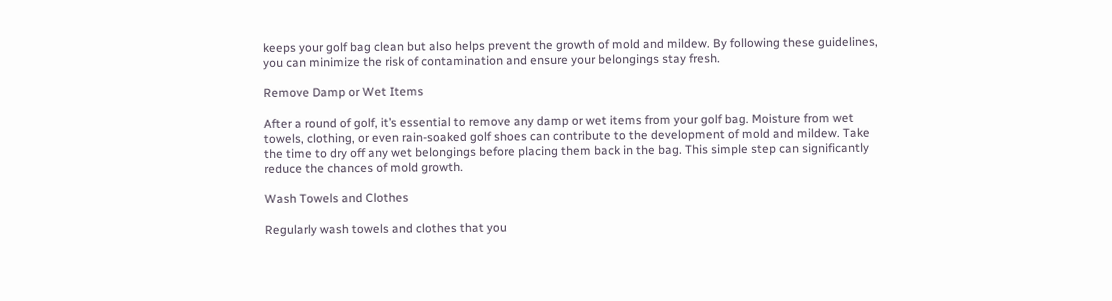keeps your golf bag clean but also helps prevent the growth of mold and mildew. By following these guidelines, you can minimize the risk of contamination and ensure your belongings stay fresh.

Remove Damp or Wet Items

After a round of golf, it’s essential to remove any damp or wet items from your golf bag. Moisture from wet towels, clothing, or even rain-soaked golf shoes can contribute to the development of mold and mildew. Take the time to dry off any wet belongings before placing them back in the bag. This simple step can significantly reduce the chances of mold growth.

Wash Towels and Clothes

Regularly wash towels and clothes that you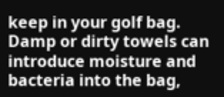keep in your golf bag. Damp or dirty towels can introduce moisture and bacteria into the bag,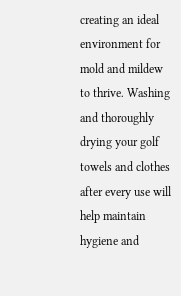creating an ideal environment for mold and mildew to thrive. Washing and thoroughly drying your golf towels and clothes after every use will help maintain hygiene and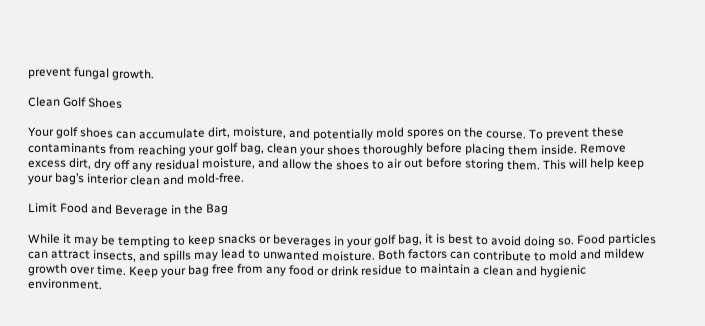prevent fungal growth.

Clean Golf Shoes

Your golf shoes can accumulate dirt, moisture, and potentially mold spores on the course. To prevent these contaminants from reaching your golf bag, clean your shoes thoroughly before placing them inside. Remove excess dirt, dry off any residual moisture, and allow the shoes to air out before storing them. This will help keep your bag’s interior clean and mold-free.

Limit Food and Beverage in the Bag

While it may be tempting to keep snacks or beverages in your golf bag, it is best to avoid doing so. Food particles can attract insects, and spills may lead to unwanted moisture. Both factors can contribute to mold and mildew growth over time. Keep your bag free from any food or drink residue to maintain a clean and hygienic environment.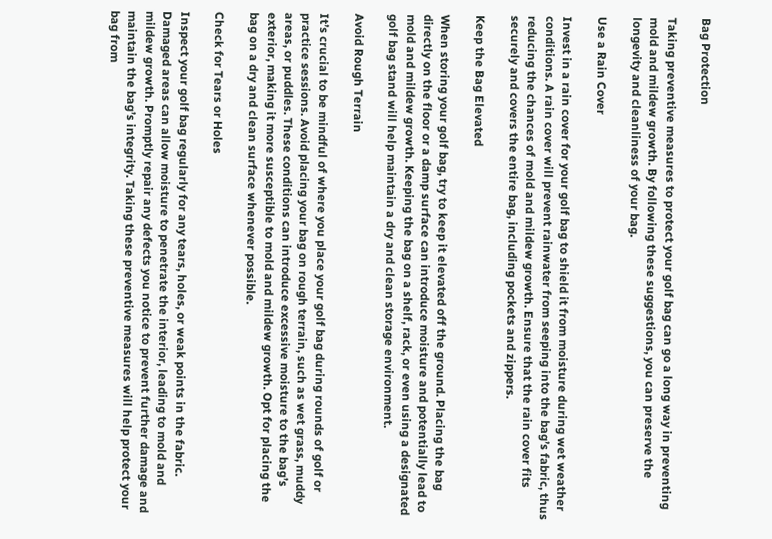Bag Protection

Taking preventive measures to protect your golf bag can go a long way in preventing mold and mildew growth. By following these suggestions, you can preserve the longevity and cleanliness of your bag.

Use a Rain Cover

Invest in a rain cover for your golf bag to shield it from moisture during wet weather conditions. A rain cover will prevent rainwater from seeping into the bag’s fabric, thus reducing the chances of mold and mildew growth. Ensure that the rain cover fits securely and covers the entire bag, including pockets and zippers.

Keep the Bag Elevated

When storing your golf bag, try to keep it elevated off the ground. Placing the bag directly on the floor or a damp surface can introduce moisture and potentially lead to mold and mildew growth. Keeping the bag on a shelf, rack, or even using a designated golf bag stand will help maintain a dry and clean storage environment.

Avoid Rough Terrain

It’s crucial to be mindful of where you place your golf bag during rounds of golf or practice sessions. Avoid placing your bag on rough terrain, such as wet grass, muddy areas, or puddles. These conditions can introduce excessive moisture to the bag’s exterior, making it more susceptible to mold and mildew growth. Opt for placing the bag on a dry and clean surface whenever possible.

Check for Tears or Holes

Inspect your golf bag regularly for any tears, holes, or weak points in the fabric. Damaged areas can allow moisture to penetrate the interior, leading to mold and mildew growth. Promptly repair any defects you notice to prevent further damage and maintain the bag’s integrity. Taking these preventive measures will help protect your bag from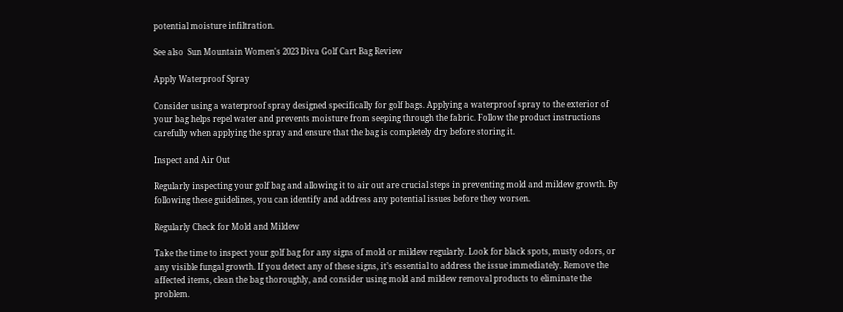potential moisture infiltration.

See also  Sun Mountain Women's 2023 Diva Golf Cart Bag Review

Apply Waterproof Spray

Consider using a waterproof spray designed specifically for golf bags. Applying a waterproof spray to the exterior of your bag helps repel water and prevents moisture from seeping through the fabric. Follow the product instructions carefully when applying the spray and ensure that the bag is completely dry before storing it.

Inspect and Air Out

Regularly inspecting your golf bag and allowing it to air out are crucial steps in preventing mold and mildew growth. By following these guidelines, you can identify and address any potential issues before they worsen.

Regularly Check for Mold and Mildew

Take the time to inspect your golf bag for any signs of mold or mildew regularly. Look for black spots, musty odors, or any visible fungal growth. If you detect any of these signs, it’s essential to address the issue immediately. Remove the affected items, clean the bag thoroughly, and consider using mold and mildew removal products to eliminate the problem.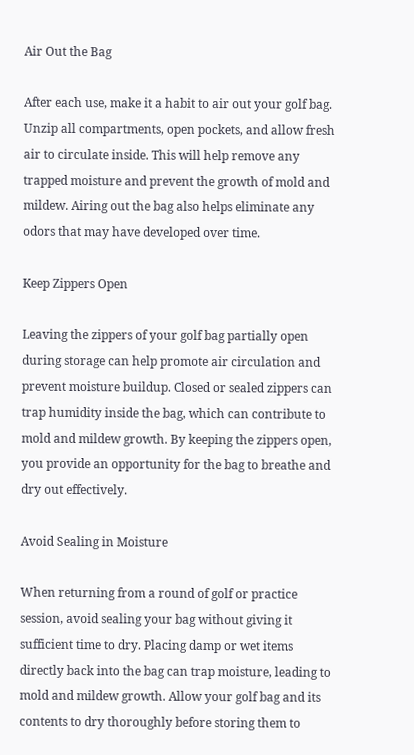Air Out the Bag

After each use, make it a habit to air out your golf bag. Unzip all compartments, open pockets, and allow fresh air to circulate inside. This will help remove any trapped moisture and prevent the growth of mold and mildew. Airing out the bag also helps eliminate any odors that may have developed over time.

Keep Zippers Open

Leaving the zippers of your golf bag partially open during storage can help promote air circulation and prevent moisture buildup. Closed or sealed zippers can trap humidity inside the bag, which can contribute to mold and mildew growth. By keeping the zippers open, you provide an opportunity for the bag to breathe and dry out effectively.

Avoid Sealing in Moisture

When returning from a round of golf or practice session, avoid sealing your bag without giving it sufficient time to dry. Placing damp or wet items directly back into the bag can trap moisture, leading to mold and mildew growth. Allow your golf bag and its contents to dry thoroughly before storing them to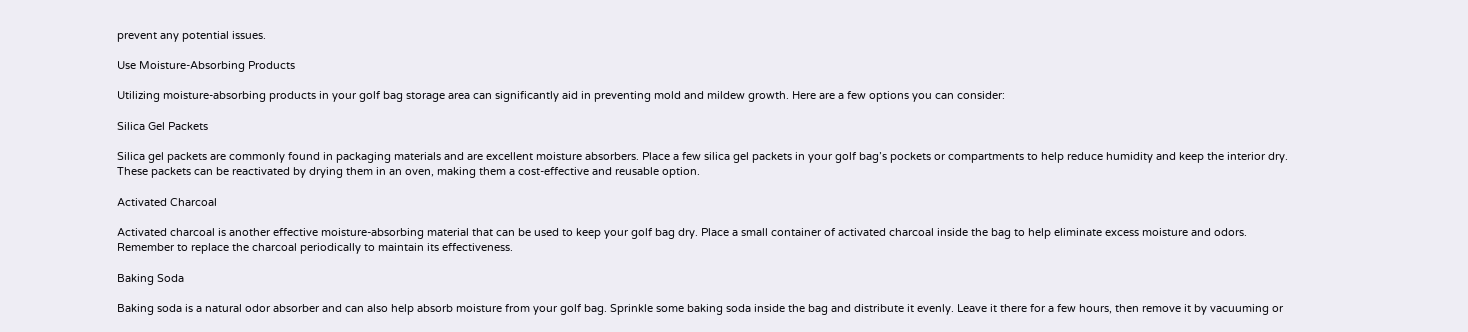prevent any potential issues.

Use Moisture-Absorbing Products

Utilizing moisture-absorbing products in your golf bag storage area can significantly aid in preventing mold and mildew growth. Here are a few options you can consider:

Silica Gel Packets

Silica gel packets are commonly found in packaging materials and are excellent moisture absorbers. Place a few silica gel packets in your golf bag’s pockets or compartments to help reduce humidity and keep the interior dry. These packets can be reactivated by drying them in an oven, making them a cost-effective and reusable option.

Activated Charcoal

Activated charcoal is another effective moisture-absorbing material that can be used to keep your golf bag dry. Place a small container of activated charcoal inside the bag to help eliminate excess moisture and odors. Remember to replace the charcoal periodically to maintain its effectiveness.

Baking Soda

Baking soda is a natural odor absorber and can also help absorb moisture from your golf bag. Sprinkle some baking soda inside the bag and distribute it evenly. Leave it there for a few hours, then remove it by vacuuming or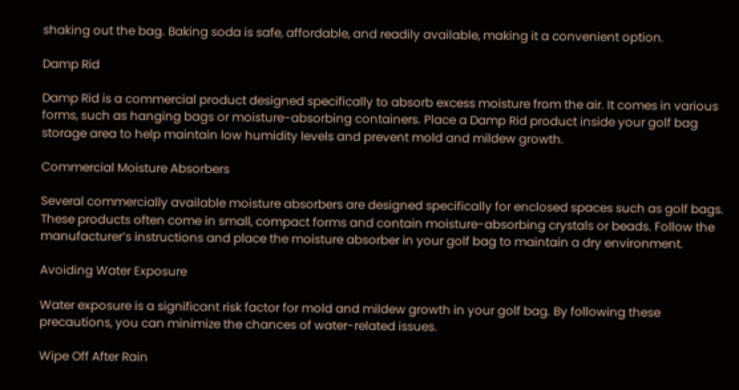shaking out the bag. Baking soda is safe, affordable, and readily available, making it a convenient option.

Damp Rid

Damp Rid is a commercial product designed specifically to absorb excess moisture from the air. It comes in various forms, such as hanging bags or moisture-absorbing containers. Place a Damp Rid product inside your golf bag storage area to help maintain low humidity levels and prevent mold and mildew growth.

Commercial Moisture Absorbers

Several commercially available moisture absorbers are designed specifically for enclosed spaces such as golf bags. These products often come in small, compact forms and contain moisture-absorbing crystals or beads. Follow the manufacturer’s instructions and place the moisture absorber in your golf bag to maintain a dry environment.

Avoiding Water Exposure

Water exposure is a significant risk factor for mold and mildew growth in your golf bag. By following these precautions, you can minimize the chances of water-related issues.

Wipe Off After Rain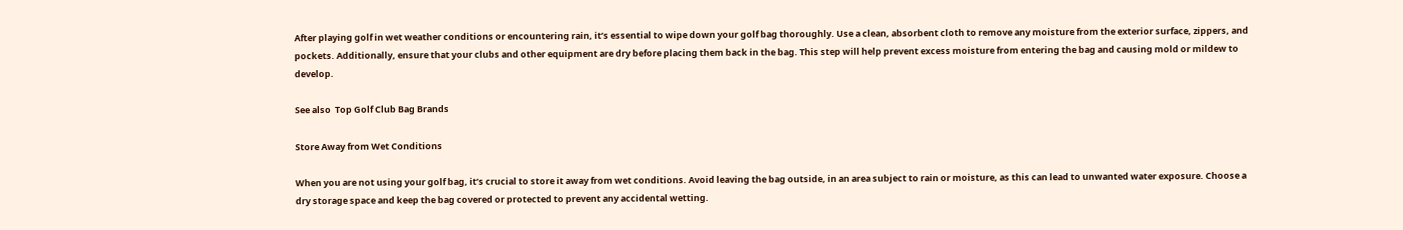After playing golf in wet weather conditions or encountering rain, it’s essential to wipe down your golf bag thoroughly. Use a clean, absorbent cloth to remove any moisture from the exterior surface, zippers, and pockets. Additionally, ensure that your clubs and other equipment are dry before placing them back in the bag. This step will help prevent excess moisture from entering the bag and causing mold or mildew to develop.

See also  Top Golf Club Bag Brands

Store Away from Wet Conditions

When you are not using your golf bag, it’s crucial to store it away from wet conditions. Avoid leaving the bag outside, in an area subject to rain or moisture, as this can lead to unwanted water exposure. Choose a dry storage space and keep the bag covered or protected to prevent any accidental wetting.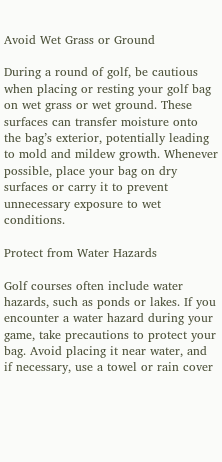Avoid Wet Grass or Ground

During a round of golf, be cautious when placing or resting your golf bag on wet grass or wet ground. These surfaces can transfer moisture onto the bag’s exterior, potentially leading to mold and mildew growth. Whenever possible, place your bag on dry surfaces or carry it to prevent unnecessary exposure to wet conditions.

Protect from Water Hazards

Golf courses often include water hazards, such as ponds or lakes. If you encounter a water hazard during your game, take precautions to protect your bag. Avoid placing it near water, and if necessary, use a towel or rain cover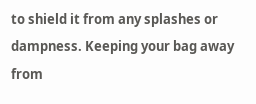to shield it from any splashes or dampness. Keeping your bag away from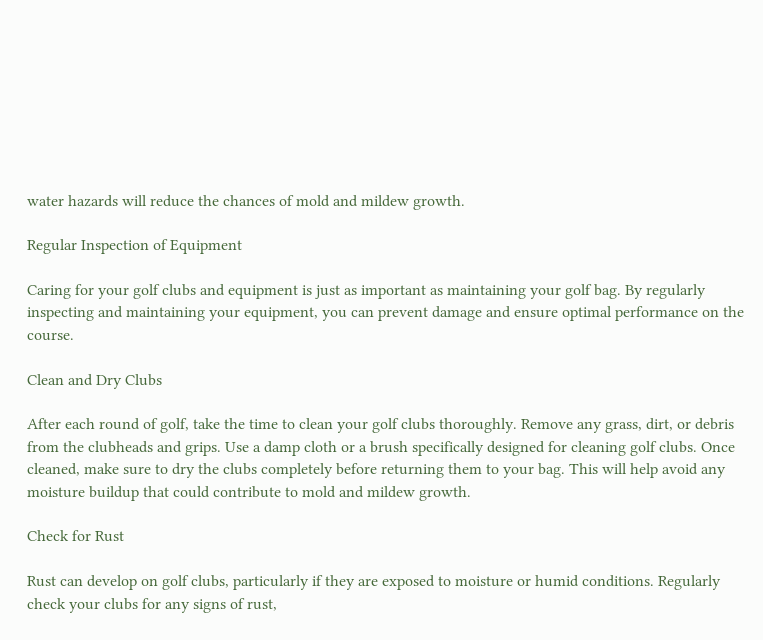water hazards will reduce the chances of mold and mildew growth.

Regular Inspection of Equipment

Caring for your golf clubs and equipment is just as important as maintaining your golf bag. By regularly inspecting and maintaining your equipment, you can prevent damage and ensure optimal performance on the course.

Clean and Dry Clubs

After each round of golf, take the time to clean your golf clubs thoroughly. Remove any grass, dirt, or debris from the clubheads and grips. Use a damp cloth or a brush specifically designed for cleaning golf clubs. Once cleaned, make sure to dry the clubs completely before returning them to your bag. This will help avoid any moisture buildup that could contribute to mold and mildew growth.

Check for Rust

Rust can develop on golf clubs, particularly if they are exposed to moisture or humid conditions. Regularly check your clubs for any signs of rust,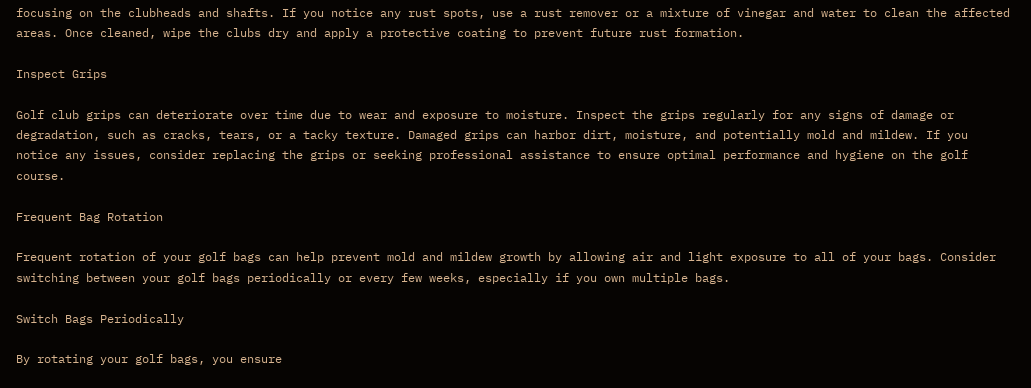focusing on the clubheads and shafts. If you notice any rust spots, use a rust remover or a mixture of vinegar and water to clean the affected areas. Once cleaned, wipe the clubs dry and apply a protective coating to prevent future rust formation.

Inspect Grips

Golf club grips can deteriorate over time due to wear and exposure to moisture. Inspect the grips regularly for any signs of damage or degradation, such as cracks, tears, or a tacky texture. Damaged grips can harbor dirt, moisture, and potentially mold and mildew. If you notice any issues, consider replacing the grips or seeking professional assistance to ensure optimal performance and hygiene on the golf course.

Frequent Bag Rotation

Frequent rotation of your golf bags can help prevent mold and mildew growth by allowing air and light exposure to all of your bags. Consider switching between your golf bags periodically or every few weeks, especially if you own multiple bags.

Switch Bags Periodically

By rotating your golf bags, you ensure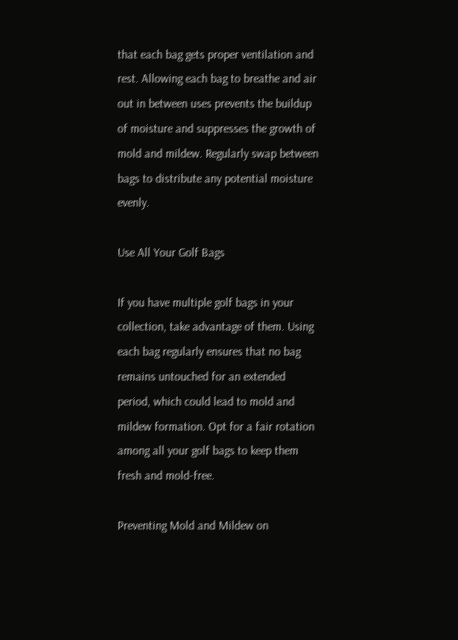that each bag gets proper ventilation and rest. Allowing each bag to breathe and air out in between uses prevents the buildup of moisture and suppresses the growth of mold and mildew. Regularly swap between bags to distribute any potential moisture evenly.

Use All Your Golf Bags

If you have multiple golf bags in your collection, take advantage of them. Using each bag regularly ensures that no bag remains untouched for an extended period, which could lead to mold and mildew formation. Opt for a fair rotation among all your golf bags to keep them fresh and mold-free.

Preventing Mold and Mildew on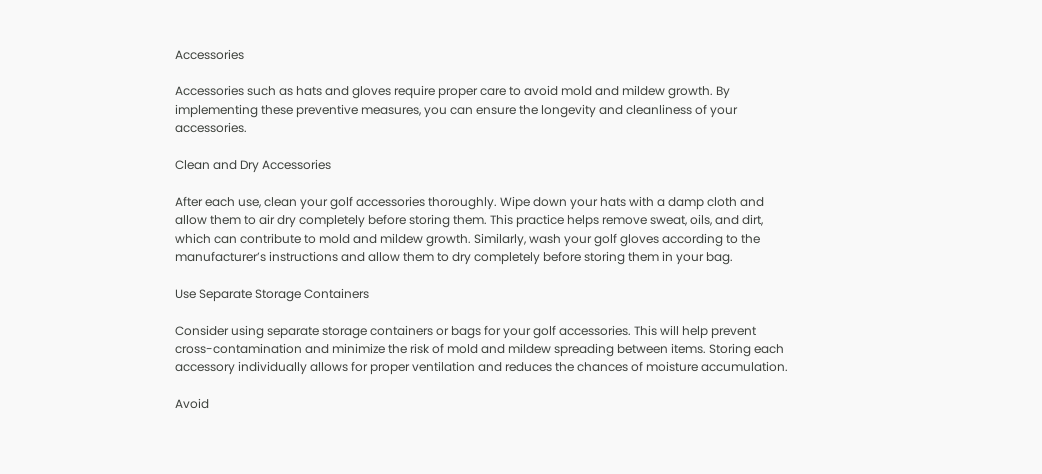Accessories

Accessories such as hats and gloves require proper care to avoid mold and mildew growth. By implementing these preventive measures, you can ensure the longevity and cleanliness of your accessories.

Clean and Dry Accessories

After each use, clean your golf accessories thoroughly. Wipe down your hats with a damp cloth and allow them to air dry completely before storing them. This practice helps remove sweat, oils, and dirt, which can contribute to mold and mildew growth. Similarly, wash your golf gloves according to the manufacturer’s instructions and allow them to dry completely before storing them in your bag.

Use Separate Storage Containers

Consider using separate storage containers or bags for your golf accessories. This will help prevent cross-contamination and minimize the risk of mold and mildew spreading between items. Storing each accessory individually allows for proper ventilation and reduces the chances of moisture accumulation.

Avoid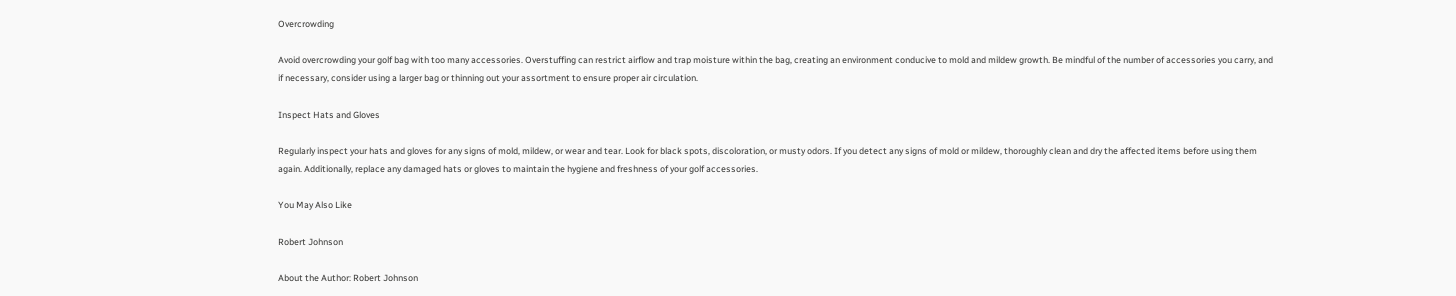Overcrowding

Avoid overcrowding your golf bag with too many accessories. Overstuffing can restrict airflow and trap moisture within the bag, creating an environment conducive to mold and mildew growth. Be mindful of the number of accessories you carry, and if necessary, consider using a larger bag or thinning out your assortment to ensure proper air circulation.

Inspect Hats and Gloves

Regularly inspect your hats and gloves for any signs of mold, mildew, or wear and tear. Look for black spots, discoloration, or musty odors. If you detect any signs of mold or mildew, thoroughly clean and dry the affected items before using them again. Additionally, replace any damaged hats or gloves to maintain the hygiene and freshness of your golf accessories.

You May Also Like

Robert Johnson

About the Author: Robert Johnson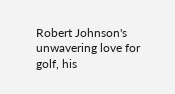Robert Johnson's unwavering love for golf, his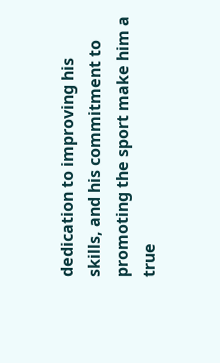dedication to improving his skills, and his commitment to promoting the sport make him a true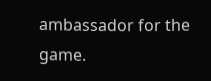ambassador for the game.